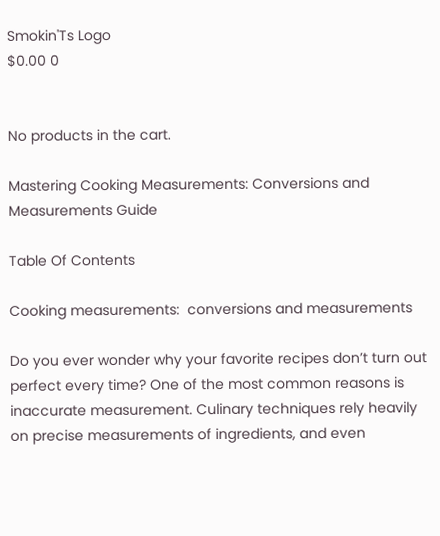Smokin'Ts Logo
$0.00 0


No products in the cart.

Mastering Cooking Measurements: Conversions and Measurements Guide

Table Of Contents

Cooking measurements:  conversions and measurements

Do you ever wonder why your favorite recipes don’t turn out perfect every time? One of the most common reasons is inaccurate measurement. Culinary techniques rely heavily on precise measurements of ingredients, and even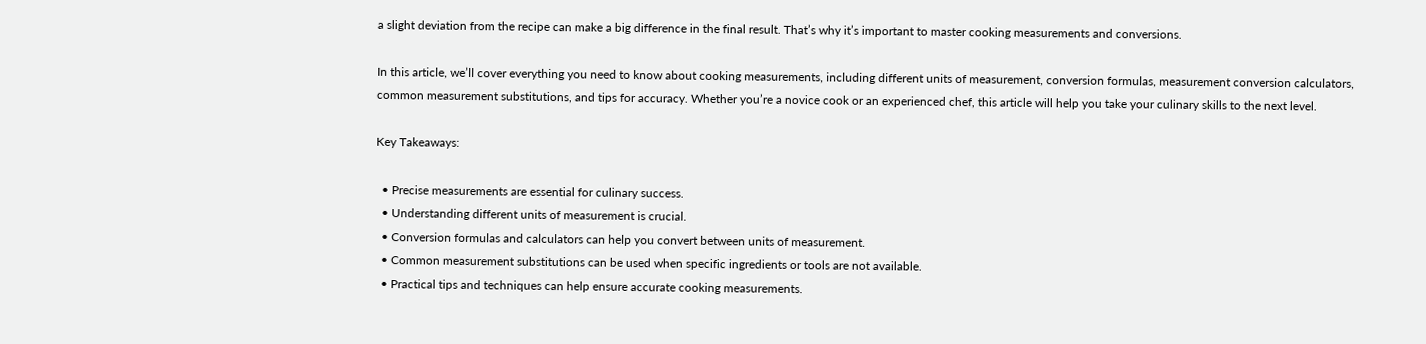a slight deviation from the recipe can make a big difference in the final result. That’s why it’s important to master cooking measurements and conversions.

In this article, we’ll cover everything you need to know about cooking measurements, including different units of measurement, conversion formulas, measurement conversion calculators, common measurement substitutions, and tips for accuracy. Whether you’re a novice cook or an experienced chef, this article will help you take your culinary skills to the next level.

Key Takeaways:

  • Precise measurements are essential for culinary success.
  • Understanding different units of measurement is crucial.
  • Conversion formulas and calculators can help you convert between units of measurement.
  • Common measurement substitutions can be used when specific ingredients or tools are not available.
  • Practical tips and techniques can help ensure accurate cooking measurements.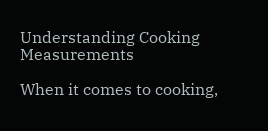Understanding Cooking Measurements

When it comes to cooking,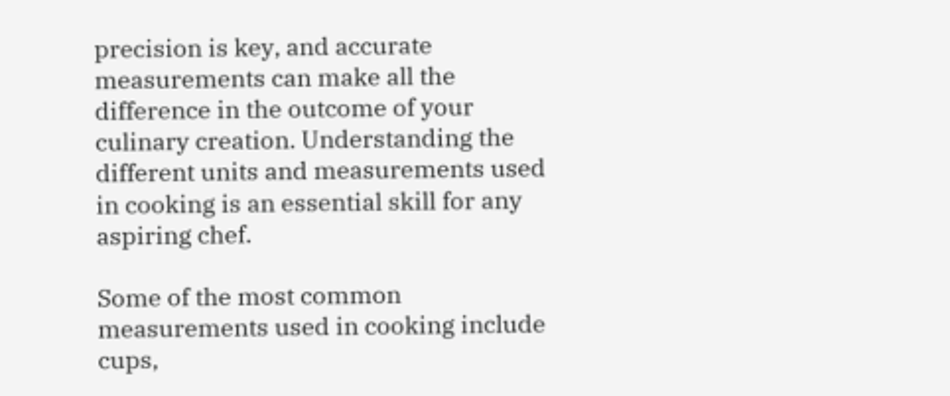precision is key, and accurate measurements can make all the difference in the outcome of your culinary creation. Understanding the different units and measurements used in cooking is an essential skill for any aspiring chef.

Some of the most common measurements used in cooking include cups,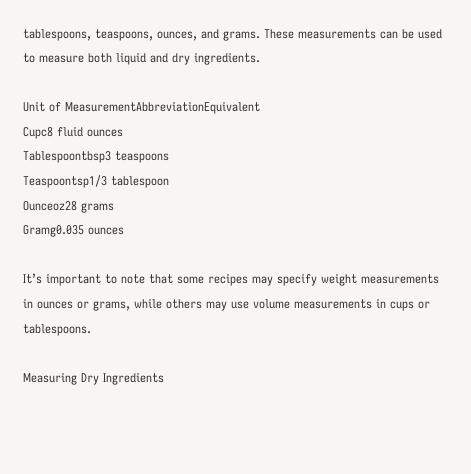tablespoons, teaspoons, ounces, and grams. These measurements can be used to measure both liquid and dry ingredients.

Unit of MeasurementAbbreviationEquivalent
Cupc8 fluid ounces
Tablespoontbsp3 teaspoons
Teaspoontsp1/3 tablespoon
Ounceoz28 grams
Gramg0.035 ounces

It’s important to note that some recipes may specify weight measurements in ounces or grams, while others may use volume measurements in cups or tablespoons.

Measuring Dry Ingredients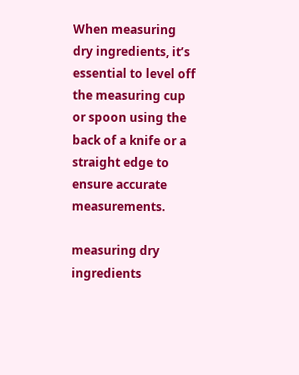When measuring dry ingredients, it’s essential to level off the measuring cup or spoon using the back of a knife or a straight edge to ensure accurate measurements.

measuring dry ingredients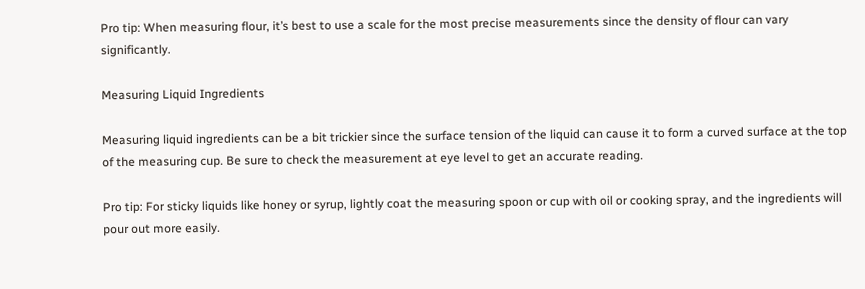Pro tip: When measuring flour, it’s best to use a scale for the most precise measurements since the density of flour can vary significantly.

Measuring Liquid Ingredients

Measuring liquid ingredients can be a bit trickier since the surface tension of the liquid can cause it to form a curved surface at the top of the measuring cup. Be sure to check the measurement at eye level to get an accurate reading.

Pro tip: For sticky liquids like honey or syrup, lightly coat the measuring spoon or cup with oil or cooking spray, and the ingredients will pour out more easily.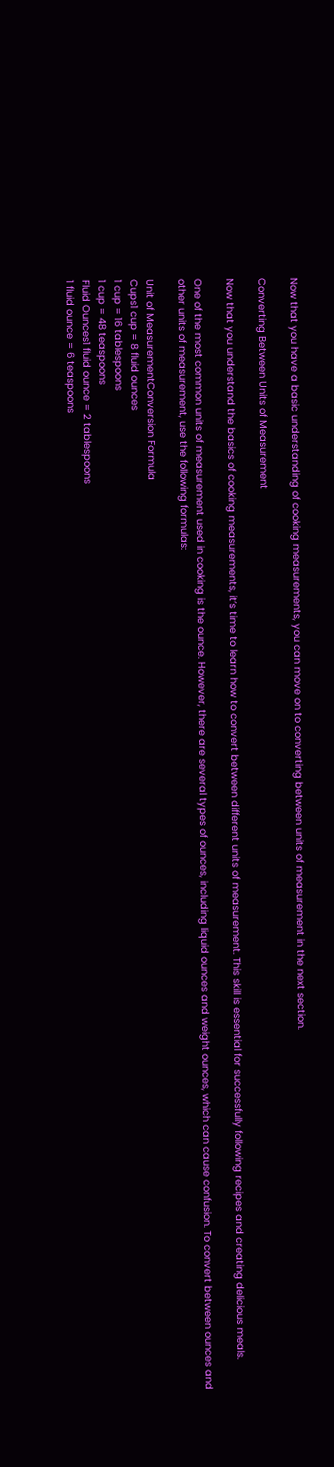Now that you have a basic understanding of cooking measurements, you can move on to converting between units of measurement in the next section.

Converting Between Units of Measurement

Now that you understand the basics of cooking measurements, it’s time to learn how to convert between different units of measurement. This skill is essential for successfully following recipes and creating delicious meals.

One of the most common units of measurement used in cooking is the ounce. However, there are several types of ounces, including liquid ounces and weight ounces, which can cause confusion. To convert between ounces and other units of measurement, use the following formulas:

Unit of MeasurementConversion Formula
Cups1 cup = 8 fluid ounces
1 cup = 16 tablespoons
1 cup = 48 teaspoons
Fluid Ounces1 fluid ounce = 2 tablespoons
1 fluid ounce = 6 teaspoons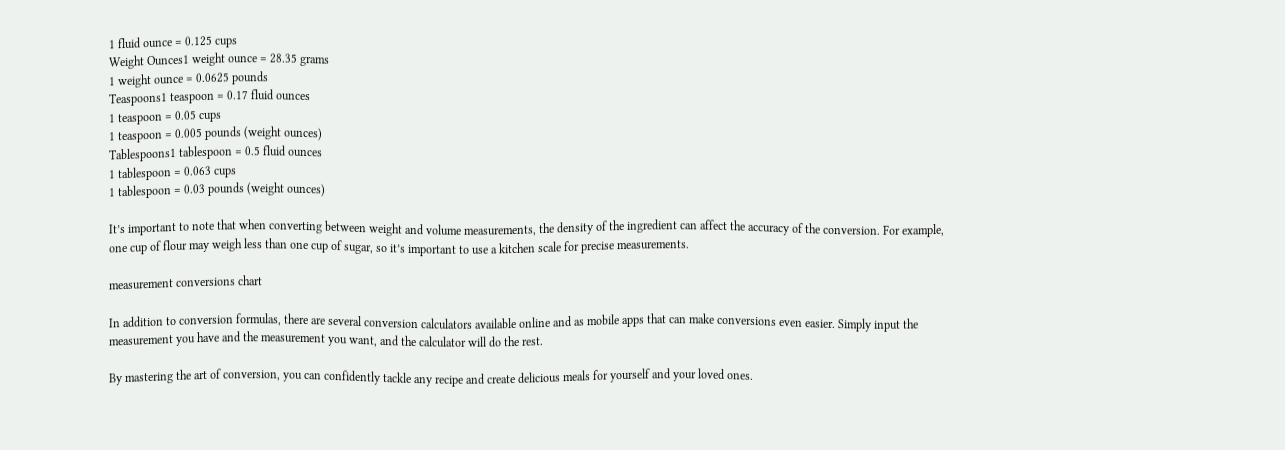1 fluid ounce = 0.125 cups
Weight Ounces1 weight ounce = 28.35 grams
1 weight ounce = 0.0625 pounds
Teaspoons1 teaspoon = 0.17 fluid ounces
1 teaspoon = 0.05 cups
1 teaspoon = 0.005 pounds (weight ounces)
Tablespoons1 tablespoon = 0.5 fluid ounces
1 tablespoon = 0.063 cups
1 tablespoon = 0.03 pounds (weight ounces)

It’s important to note that when converting between weight and volume measurements, the density of the ingredient can affect the accuracy of the conversion. For example, one cup of flour may weigh less than one cup of sugar, so it’s important to use a kitchen scale for precise measurements.

measurement conversions chart

In addition to conversion formulas, there are several conversion calculators available online and as mobile apps that can make conversions even easier. Simply input the measurement you have and the measurement you want, and the calculator will do the rest.

By mastering the art of conversion, you can confidently tackle any recipe and create delicious meals for yourself and your loved ones.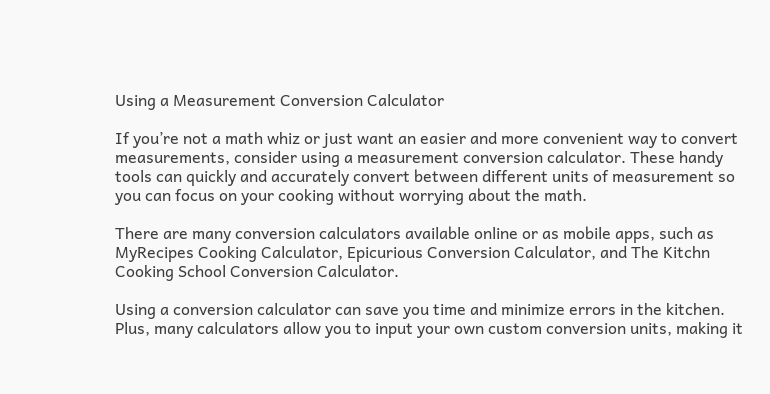Using a Measurement Conversion Calculator

If you’re not a math whiz or just want an easier and more convenient way to convert measurements, consider using a measurement conversion calculator. These handy tools can quickly and accurately convert between different units of measurement so you can focus on your cooking without worrying about the math.

There are many conversion calculators available online or as mobile apps, such as MyRecipes Cooking Calculator, Epicurious Conversion Calculator, and The Kitchn Cooking School Conversion Calculator.

Using a conversion calculator can save you time and minimize errors in the kitchen. Plus, many calculators allow you to input your own custom conversion units, making it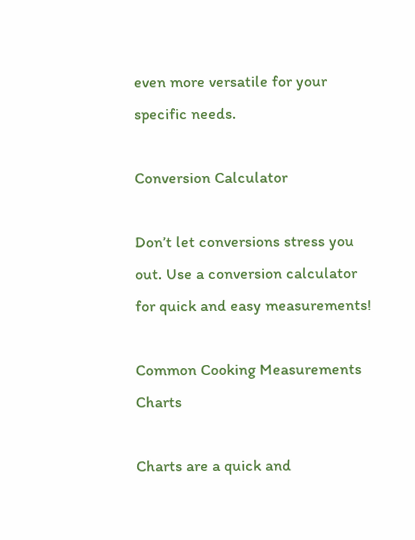even more versatile for your specific needs.

Conversion Calculator

Don’t let conversions stress you out. Use a conversion calculator for quick and easy measurements!

Common Cooking Measurements Charts

Charts are a quick and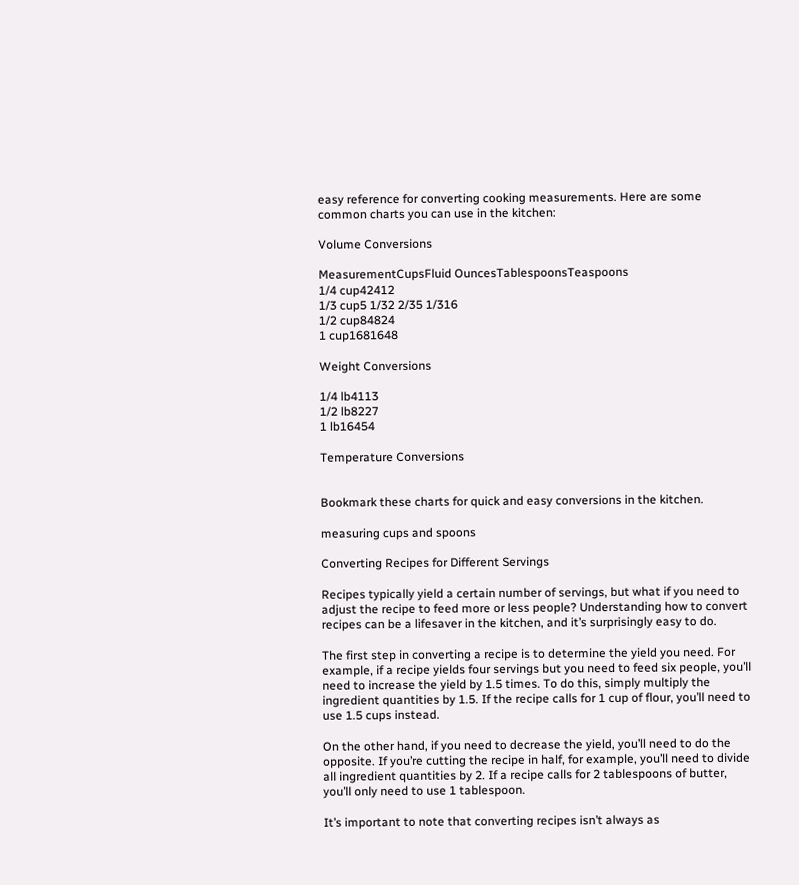easy reference for converting cooking measurements. Here are some common charts you can use in the kitchen:

Volume Conversions

MeasurementCupsFluid OuncesTablespoonsTeaspoons
1/4 cup42412
1/3 cup5 1/32 2/35 1/316
1/2 cup84824
1 cup1681648

Weight Conversions

1/4 lb4113
1/2 lb8227
1 lb16454

Temperature Conversions


Bookmark these charts for quick and easy conversions in the kitchen.

measuring cups and spoons

Converting Recipes for Different Servings

Recipes typically yield a certain number of servings, but what if you need to adjust the recipe to feed more or less people? Understanding how to convert recipes can be a lifesaver in the kitchen, and it’s surprisingly easy to do.

The first step in converting a recipe is to determine the yield you need. For example, if a recipe yields four servings but you need to feed six people, you’ll need to increase the yield by 1.5 times. To do this, simply multiply the ingredient quantities by 1.5. If the recipe calls for 1 cup of flour, you’ll need to use 1.5 cups instead.

On the other hand, if you need to decrease the yield, you’ll need to do the opposite. If you’re cutting the recipe in half, for example, you’ll need to divide all ingredient quantities by 2. If a recipe calls for 2 tablespoons of butter, you’ll only need to use 1 tablespoon.

It’s important to note that converting recipes isn’t always as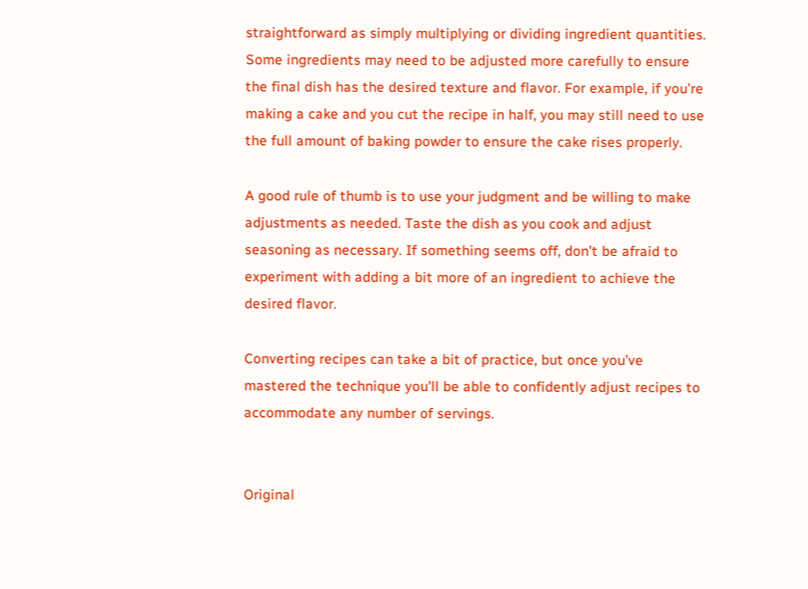straightforward as simply multiplying or dividing ingredient quantities. Some ingredients may need to be adjusted more carefully to ensure the final dish has the desired texture and flavor. For example, if you’re making a cake and you cut the recipe in half, you may still need to use the full amount of baking powder to ensure the cake rises properly.

A good rule of thumb is to use your judgment and be willing to make adjustments as needed. Taste the dish as you cook and adjust seasoning as necessary. If something seems off, don’t be afraid to experiment with adding a bit more of an ingredient to achieve the desired flavor.

Converting recipes can take a bit of practice, but once you’ve mastered the technique you’ll be able to confidently adjust recipes to accommodate any number of servings.


Original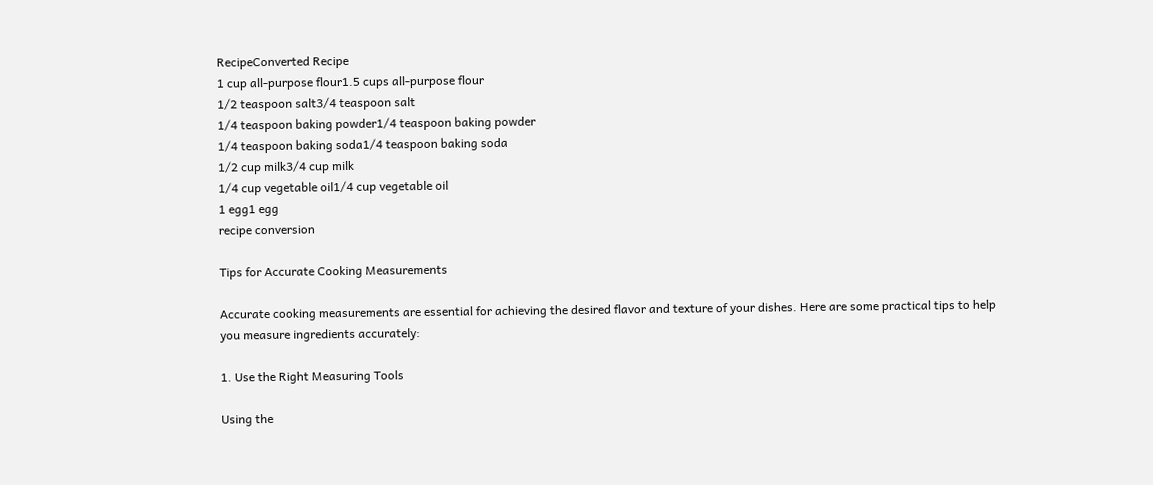RecipeConverted Recipe
1 cup all-purpose flour1.5 cups all-purpose flour
1/2 teaspoon salt3/4 teaspoon salt
1/4 teaspoon baking powder1/4 teaspoon baking powder
1/4 teaspoon baking soda1/4 teaspoon baking soda
1/2 cup milk3/4 cup milk
1/4 cup vegetable oil1/4 cup vegetable oil
1 egg1 egg
recipe conversion

Tips for Accurate Cooking Measurements

Accurate cooking measurements are essential for achieving the desired flavor and texture of your dishes. Here are some practical tips to help you measure ingredients accurately:

1. Use the Right Measuring Tools

Using the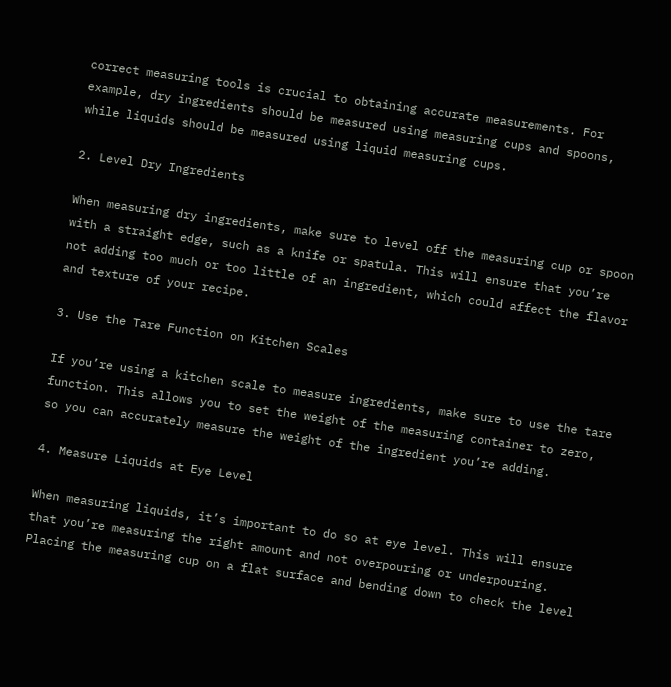correct measuring tools is crucial to obtaining accurate measurements. For example, dry ingredients should be measured using measuring cups and spoons, while liquids should be measured using liquid measuring cups.

2. Level Dry Ingredients

When measuring dry ingredients, make sure to level off the measuring cup or spoon with a straight edge, such as a knife or spatula. This will ensure that you’re not adding too much or too little of an ingredient, which could affect the flavor and texture of your recipe.

3. Use the Tare Function on Kitchen Scales

If you’re using a kitchen scale to measure ingredients, make sure to use the tare function. This allows you to set the weight of the measuring container to zero, so you can accurately measure the weight of the ingredient you’re adding.

4. Measure Liquids at Eye Level

When measuring liquids, it’s important to do so at eye level. This will ensure that you’re measuring the right amount and not overpouring or underpouring. Placing the measuring cup on a flat surface and bending down to check the level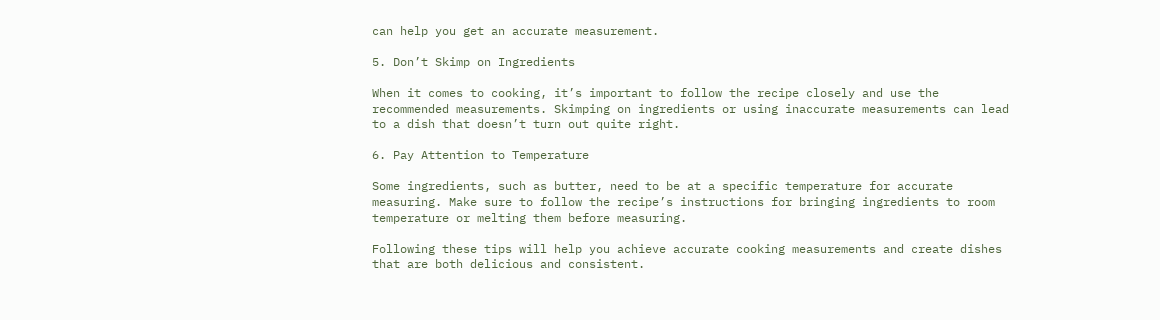can help you get an accurate measurement.

5. Don’t Skimp on Ingredients

When it comes to cooking, it’s important to follow the recipe closely and use the recommended measurements. Skimping on ingredients or using inaccurate measurements can lead to a dish that doesn’t turn out quite right.

6. Pay Attention to Temperature

Some ingredients, such as butter, need to be at a specific temperature for accurate measuring. Make sure to follow the recipe’s instructions for bringing ingredients to room temperature or melting them before measuring.

Following these tips will help you achieve accurate cooking measurements and create dishes that are both delicious and consistent.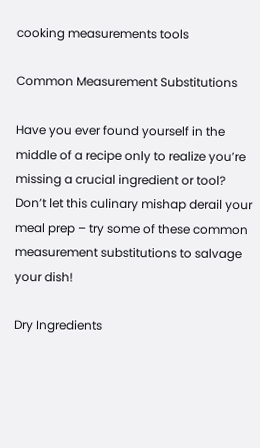cooking measurements tools

Common Measurement Substitutions

Have you ever found yourself in the middle of a recipe only to realize you’re missing a crucial ingredient or tool? Don’t let this culinary mishap derail your meal prep – try some of these common measurement substitutions to salvage your dish!

Dry Ingredients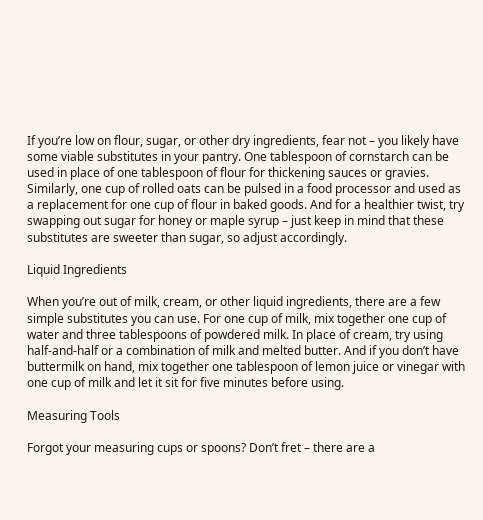If you’re low on flour, sugar, or other dry ingredients, fear not – you likely have some viable substitutes in your pantry. One tablespoon of cornstarch can be used in place of one tablespoon of flour for thickening sauces or gravies. Similarly, one cup of rolled oats can be pulsed in a food processor and used as a replacement for one cup of flour in baked goods. And for a healthier twist, try swapping out sugar for honey or maple syrup – just keep in mind that these substitutes are sweeter than sugar, so adjust accordingly.

Liquid Ingredients

When you’re out of milk, cream, or other liquid ingredients, there are a few simple substitutes you can use. For one cup of milk, mix together one cup of water and three tablespoons of powdered milk. In place of cream, try using half-and-half or a combination of milk and melted butter. And if you don’t have buttermilk on hand, mix together one tablespoon of lemon juice or vinegar with one cup of milk and let it sit for five minutes before using.

Measuring Tools

Forgot your measuring cups or spoons? Don’t fret – there are a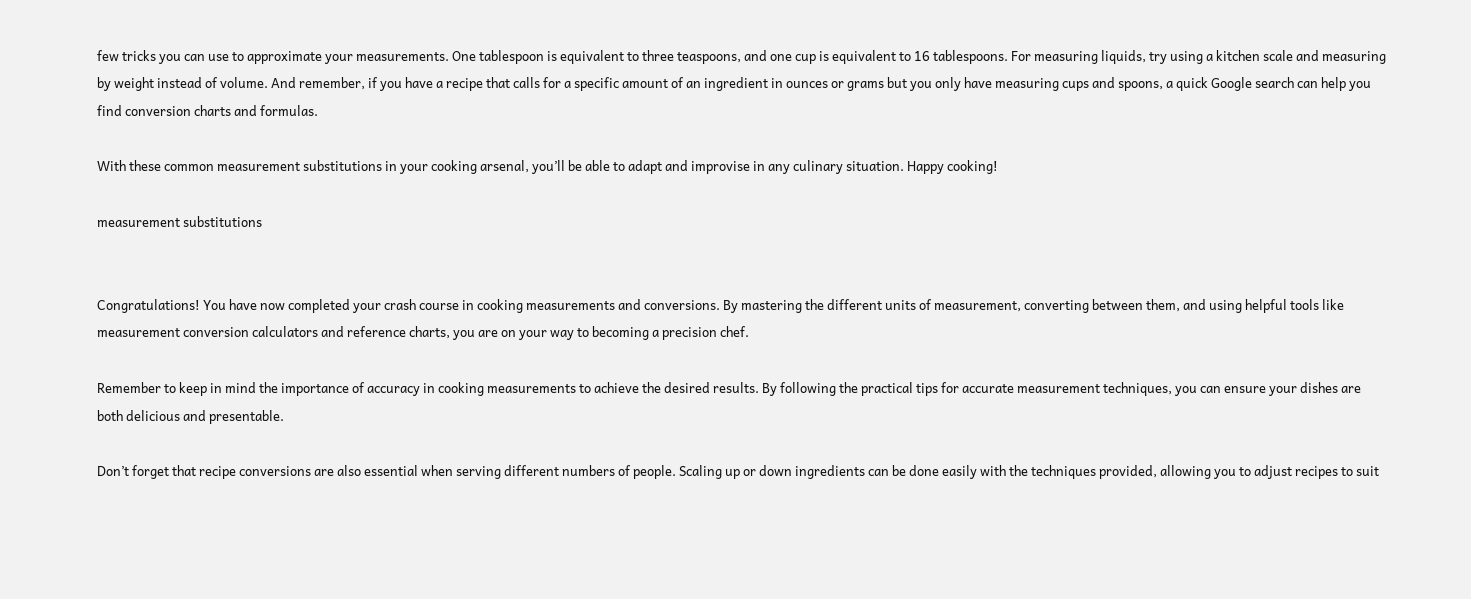few tricks you can use to approximate your measurements. One tablespoon is equivalent to three teaspoons, and one cup is equivalent to 16 tablespoons. For measuring liquids, try using a kitchen scale and measuring by weight instead of volume. And remember, if you have a recipe that calls for a specific amount of an ingredient in ounces or grams but you only have measuring cups and spoons, a quick Google search can help you find conversion charts and formulas.

With these common measurement substitutions in your cooking arsenal, you’ll be able to adapt and improvise in any culinary situation. Happy cooking!

measurement substitutions


Congratulations! You have now completed your crash course in cooking measurements and conversions. By mastering the different units of measurement, converting between them, and using helpful tools like measurement conversion calculators and reference charts, you are on your way to becoming a precision chef.

Remember to keep in mind the importance of accuracy in cooking measurements to achieve the desired results. By following the practical tips for accurate measurement techniques, you can ensure your dishes are both delicious and presentable.

Don’t forget that recipe conversions are also essential when serving different numbers of people. Scaling up or down ingredients can be done easily with the techniques provided, allowing you to adjust recipes to suit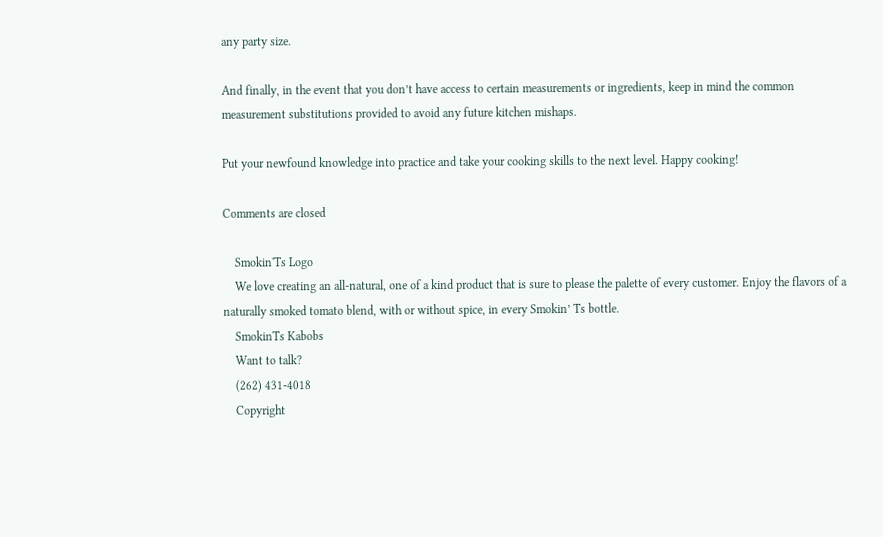any party size.

And finally, in the event that you don’t have access to certain measurements or ingredients, keep in mind the common measurement substitutions provided to avoid any future kitchen mishaps.

Put your newfound knowledge into practice and take your cooking skills to the next level. Happy cooking!

Comments are closed

    Smokin'Ts Logo
    We love creating an all-natural, one of a kind product that is sure to please the palette of every customer. Enjoy the flavors of a naturally smoked tomato blend, with or without spice, in every Smokin’ Ts bottle.
    SmokinTs Kabobs
    Want to talk?
    (262) 431-4018
    Copyright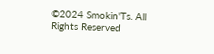©2024 Smokin'Ts. All Rights Reserved